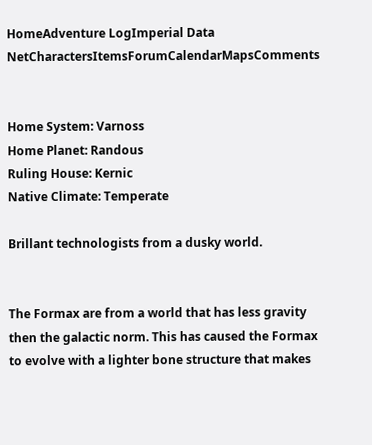HomeAdventure LogImperial Data NetCharactersItemsForumCalendarMapsComments


Home System: Varnoss
Home Planet: Randous
Ruling House: Kernic
Native Climate: Temperate

Brillant technologists from a dusky world.


The Formax are from a world that has less gravity then the galactic norm. This has caused the Formax to evolve with a lighter bone structure that makes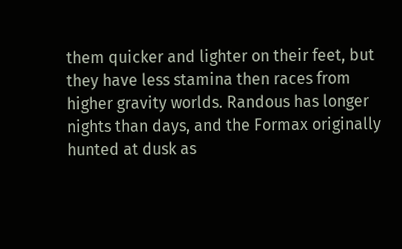them quicker and lighter on their feet, but they have less stamina then races from higher gravity worlds. Randous has longer nights than days, and the Formax originally hunted at dusk as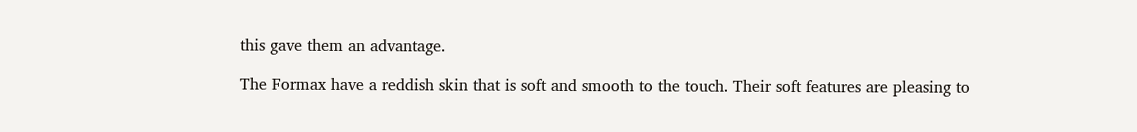this gave them an advantage.

The Formax have a reddish skin that is soft and smooth to the touch. Their soft features are pleasing to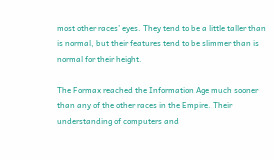most other races’ eyes. They tend to be a little taller than is normal, but their features tend to be slimmer than is normal for their height.

The Formax reached the Information Age much sooner than any of the other races in the Empire. Their understanding of computers and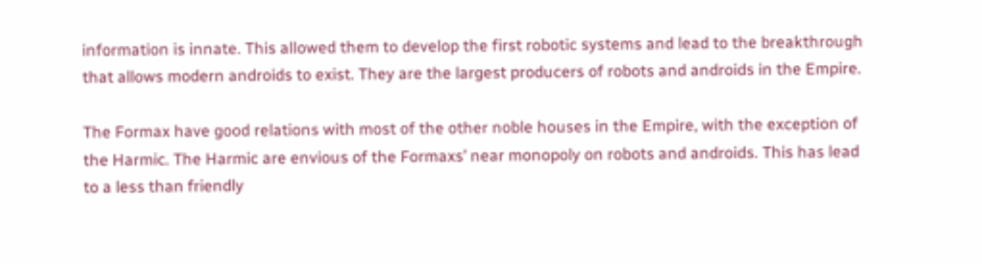information is innate. This allowed them to develop the first robotic systems and lead to the breakthrough that allows modern androids to exist. They are the largest producers of robots and androids in the Empire.

The Formax have good relations with most of the other noble houses in the Empire, with the exception of the Harmic. The Harmic are envious of the Formaxs’ near monopoly on robots and androids. This has lead to a less than friendly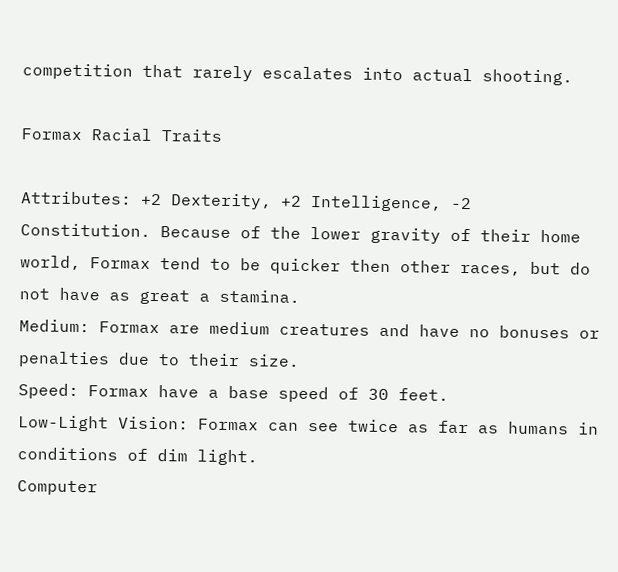competition that rarely escalates into actual shooting.

Formax Racial Traits

Attributes: +2 Dexterity, +2 Intelligence, -2 Constitution. Because of the lower gravity of their home world, Formax tend to be quicker then other races, but do not have as great a stamina.
Medium: Formax are medium creatures and have no bonuses or penalties due to their size.
Speed: Formax have a base speed of 30 feet.
Low-Light Vision: Formax can see twice as far as humans in conditions of dim light.
Computer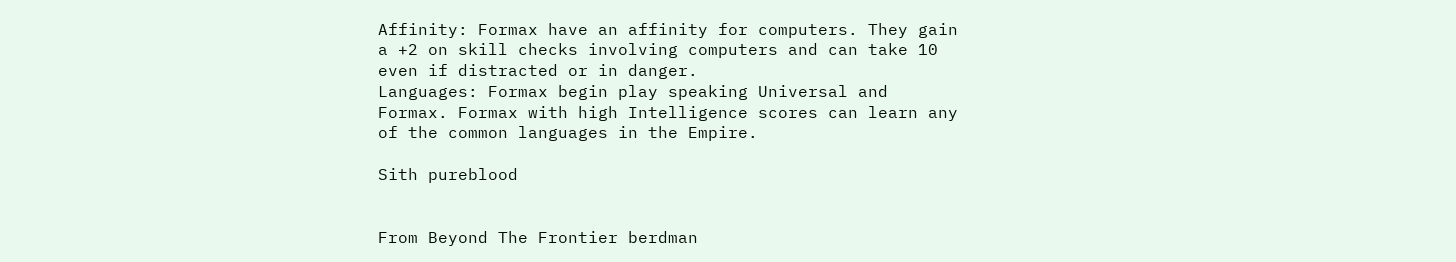Affinity: Formax have an affinity for computers. They gain a +2 on skill checks involving computers and can take 10 even if distracted or in danger.
Languages: Formax begin play speaking Universal and Formax. Formax with high Intelligence scores can learn any of the common languages in the Empire.

Sith pureblood


From Beyond The Frontier berdman